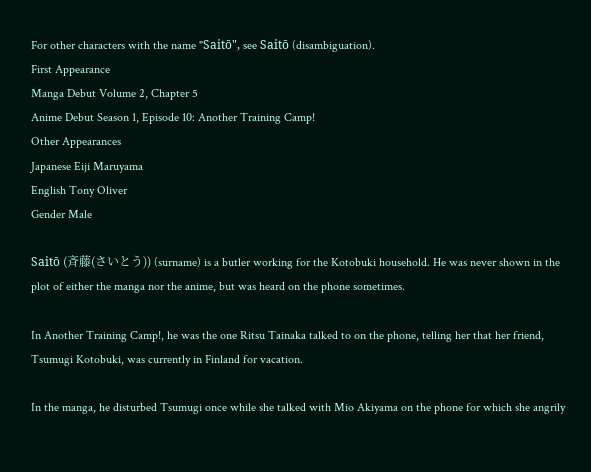For other characters with the name "Saitō", see Saitō (disambiguation).
First Appearance
Manga Debut Volume 2, Chapter 5
Anime Debut Season 1, Episode 10: Another Training Camp!
Other Appearances
Japanese Eiji Maruyama
English Tony Oliver
Gender Male

Saitō (斉藤(さいとう)) (surname) is a butler working for the Kotobuki household. He was never shown in the plot of either the manga nor the anime, but was heard on the phone sometimes.

In Another Training Camp!, he was the one Ritsu Tainaka talked to on the phone, telling her that her friend, Tsumugi Kotobuki, was currently in Finland for vacation.

In the manga, he disturbed Tsumugi once while she talked with Mio Akiyama on the phone for which she angrily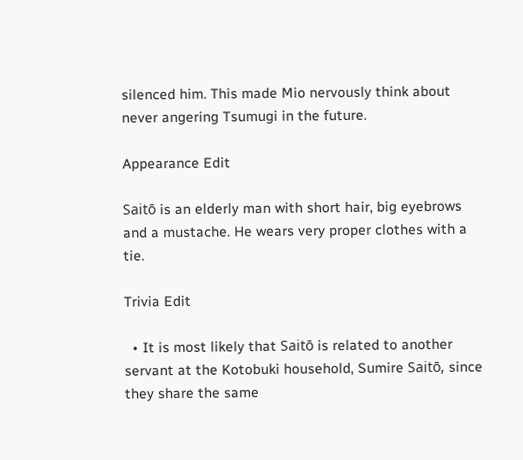silenced him. This made Mio nervously think about never angering Tsumugi in the future.

Appearance Edit

Saitō is an elderly man with short hair, big eyebrows and a mustache. He wears very proper clothes with a tie.

Trivia Edit

  • It is most likely that Saitō is related to another servant at the Kotobuki household, Sumire Saitō, since they share the same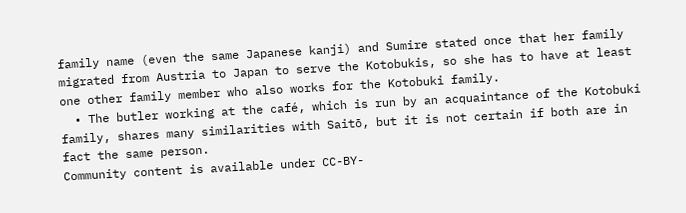family name (even the same Japanese kanji) and Sumire stated once that her family migrated from Austria to Japan to serve the Kotobukis, so she has to have at least one other family member who also works for the Kotobuki family.
  • The butler working at the café, which is run by an acquaintance of the Kotobuki family, shares many similarities with Saitō, but it is not certain if both are in fact the same person.
Community content is available under CC-BY-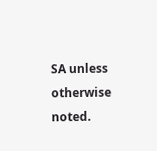SA unless otherwise noted.